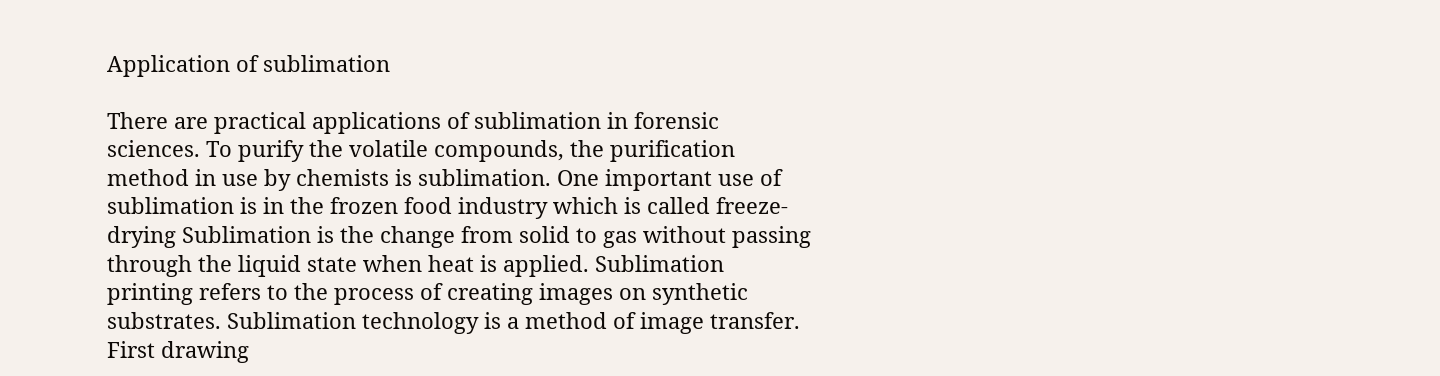Application of sublimation

There are practical applications of sublimation in forensic sciences. To purify the volatile compounds, the purification method in use by chemists is sublimation. One important use of sublimation is in the frozen food industry which is called freeze-drying Sublimation is the change from solid to gas without passing through the liquid state when heat is applied. Sublimation printing refers to the process of creating images on synthetic substrates. Sublimation technology is a method of image transfer. First drawing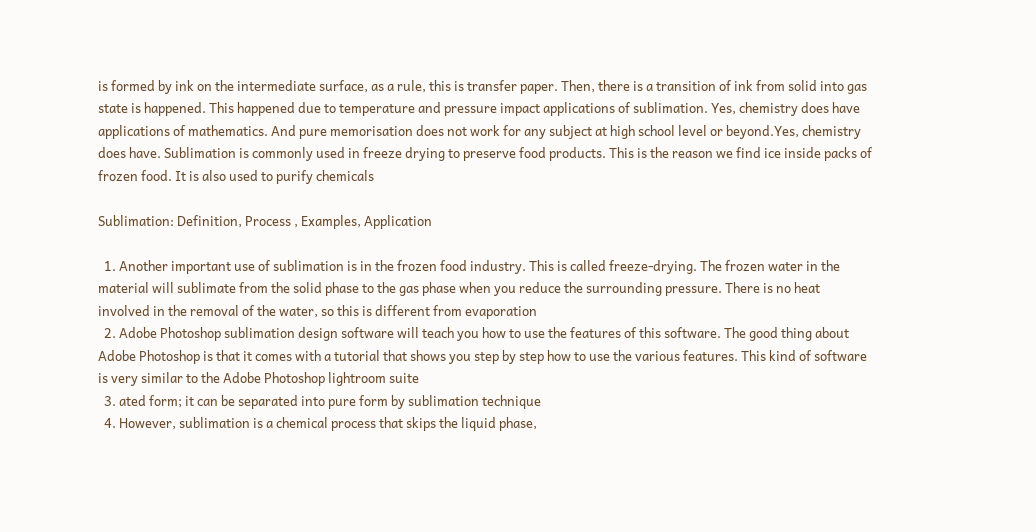is formed by ink on the intermediate surface, as a rule, this is transfer paper. Then, there is a transition of ink from solid into gas state is happened. This happened due to temperature and pressure impact applications of sublimation. Yes, chemistry does have applications of mathematics. And pure memorisation does not work for any subject at high school level or beyond.Yes, chemistry does have. Sublimation is commonly used in freeze drying to preserve food products. This is the reason we find ice inside packs of frozen food. It is also used to purify chemicals

Sublimation: Definition, Process , Examples, Application

  1. Another important use of sublimation is in the frozen food industry. This is called freeze-drying. The frozen water in the material will sublimate from the solid phase to the gas phase when you reduce the surrounding pressure. There is no heat involved in the removal of the water, so this is different from evaporation
  2. Adobe Photoshop sublimation design software will teach you how to use the features of this software. The good thing about Adobe Photoshop is that it comes with a tutorial that shows you step by step how to use the various features. This kind of software is very similar to the Adobe Photoshop lightroom suite
  3. ated form; it can be separated into pure form by sublimation technique
  4. However, sublimation is a chemical process that skips the liquid phase,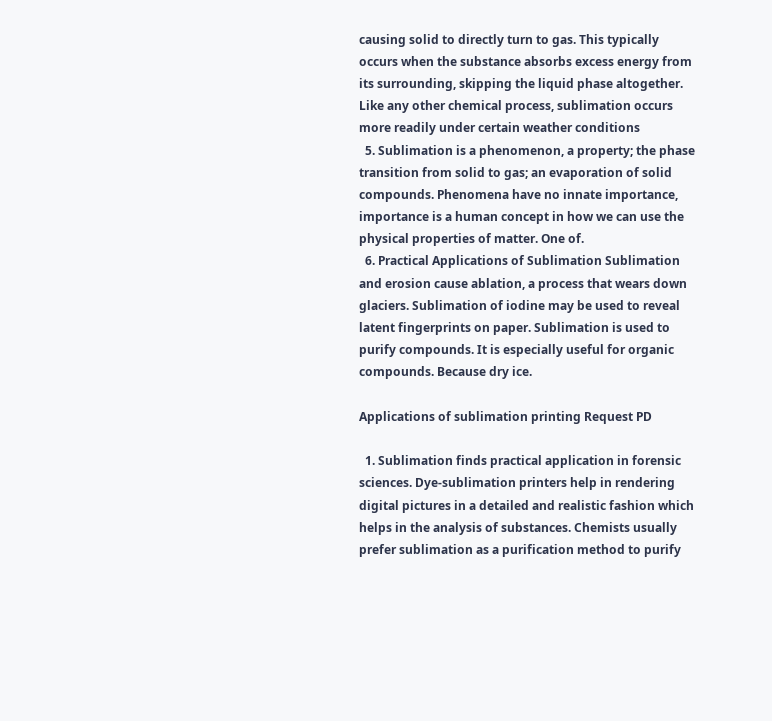causing solid to directly turn to gas. This typically occurs when the substance absorbs excess energy from its surrounding, skipping the liquid phase altogether. Like any other chemical process, sublimation occurs more readily under certain weather conditions
  5. Sublimation is a phenomenon, a property; the phase transition from solid to gas; an evaporation of solid compounds. Phenomena have no innate importance, importance is a human concept in how we can use the physical properties of matter. One of.
  6. Practical Applications of Sublimation Sublimation and erosion cause ablation, a process that wears down glaciers. Sublimation of iodine may be used to reveal latent fingerprints on paper. Sublimation is used to purify compounds. It is especially useful for organic compounds. Because dry ice.

Applications of sublimation printing Request PD

  1. Sublimation finds practical application in forensic sciences. Dye-sublimation printers help in rendering digital pictures in a detailed and realistic fashion which helps in the analysis of substances. Chemists usually prefer sublimation as a purification method to purify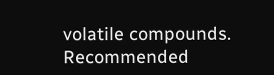volatile compounds. Recommended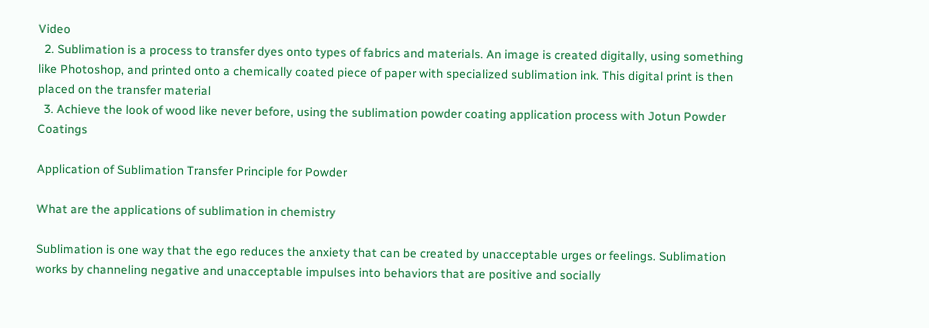Video
  2. Sublimation is a process to transfer dyes onto types of fabrics and materials. An image is created digitally, using something like Photoshop, and printed onto a chemically coated piece of paper with specialized sublimation ink. This digital print is then placed on the transfer material
  3. Achieve the look of wood like never before, using the sublimation powder coating application process with Jotun Powder Coatings

Application of Sublimation Transfer Principle for Powder

What are the applications of sublimation in chemistry

Sublimation is one way that the ego reduces the anxiety that can be created by unacceptable urges or feelings. Sublimation works by channeling negative and unacceptable impulses into behaviors that are positive and socially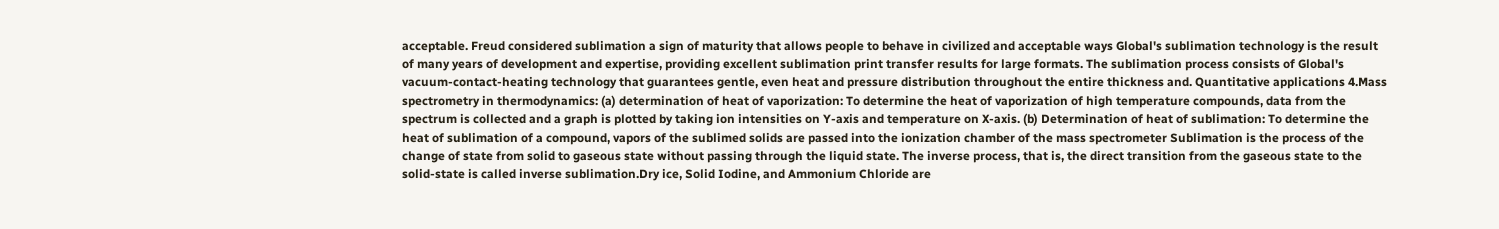acceptable. Freud considered sublimation a sign of maturity that allows people to behave in civilized and acceptable ways Global's sublimation technology is the result of many years of development and expertise, providing excellent sublimation print transfer results for large formats. The sublimation process consists of Global's vacuum-contact-heating technology that guarantees gentle, even heat and pressure distribution throughout the entire thickness and. Quantitative applications 4.Mass spectrometry in thermodynamics: (a) determination of heat of vaporization: To determine the heat of vaporization of high temperature compounds, data from the spectrum is collected and a graph is plotted by taking ion intensities on Y-axis and temperature on X-axis. (b) Determination of heat of sublimation: To determine the heat of sublimation of a compound, vapors of the sublimed solids are passed into the ionization chamber of the mass spectrometer Sublimation is the process of the change of state from solid to gaseous state without passing through the liquid state. The inverse process, that is, the direct transition from the gaseous state to the solid-state is called inverse sublimation.Dry ice, Solid Iodine, and Ammonium Chloride are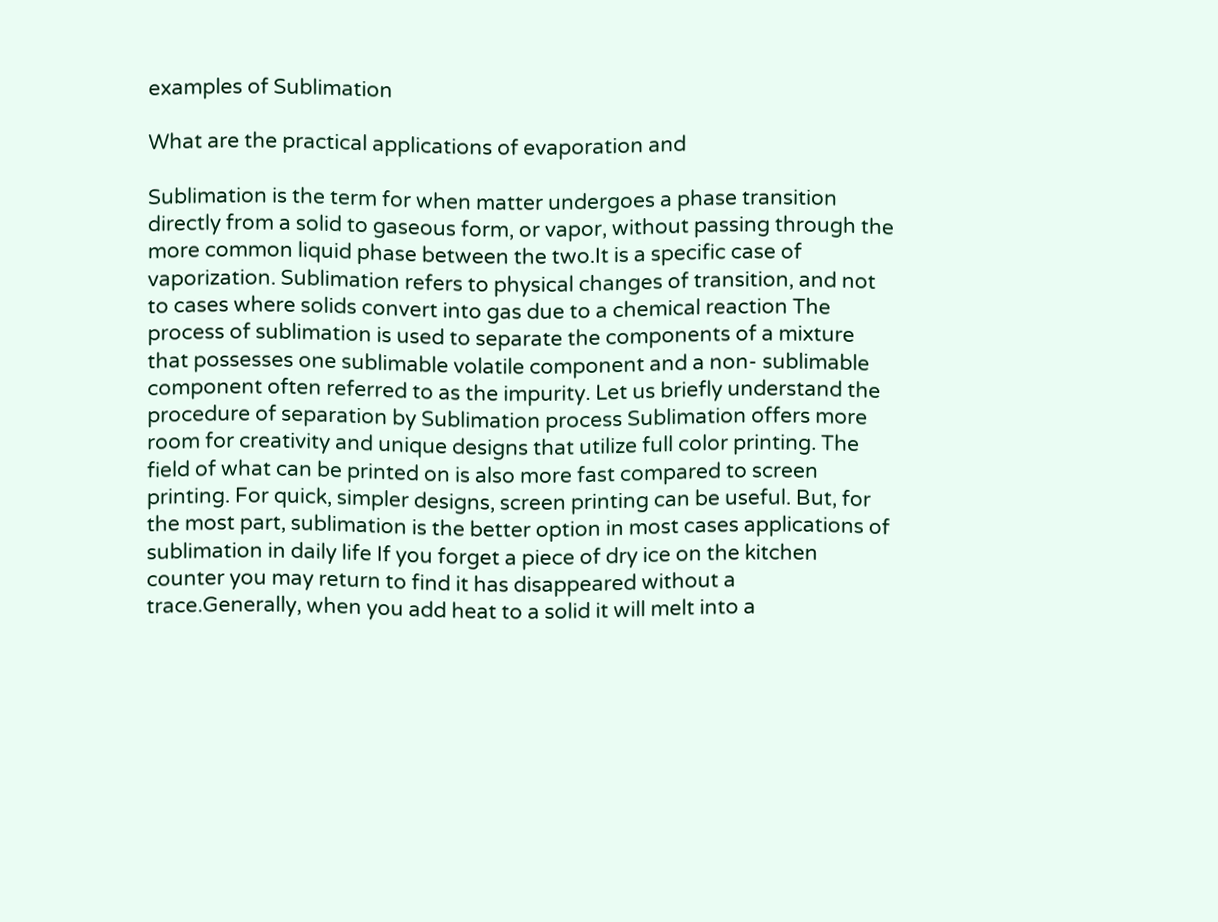examples of Sublimation

What are the practical applications of evaporation and

Sublimation is the term for when matter undergoes a phase transition directly from a solid to gaseous form, or vapor, without passing through the more common liquid phase between the two.It is a specific case of vaporization. Sublimation refers to physical changes of transition, and not to cases where solids convert into gas due to a chemical reaction The process of sublimation is used to separate the components of a mixture that possesses one sublimable volatile component and a non- sublimable component often referred to as the impurity. Let us briefly understand the procedure of separation by Sublimation process Sublimation offers more room for creativity and unique designs that utilize full color printing. The field of what can be printed on is also more fast compared to screen printing. For quick, simpler designs, screen printing can be useful. But, for the most part, sublimation is the better option in most cases applications of sublimation in daily life If you forget a piece of dry ice on the kitchen counter you may return to find it has disappeared without a trace.Generally, when you add heat to a solid it will melt into a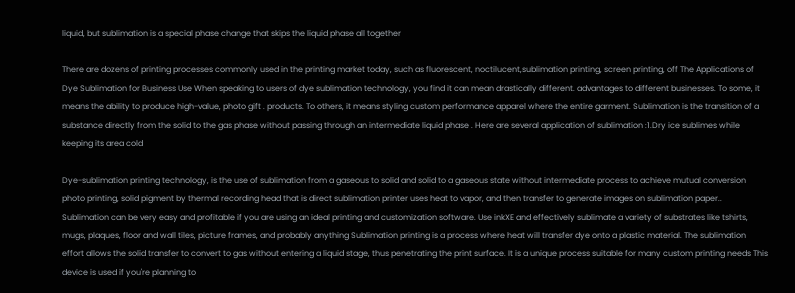liquid, but sublimation is a special phase change that skips the liquid phase all together

There are dozens of printing processes commonly used in the printing market today, such as fluorescent, noctilucent,sublimation printing, screen printing, off The Applications of Dye Sublimation for Business Use When speaking to users of dye sublimation technology, you find it can mean drastically different. advantages to different businesses. To some, it means the ability to produce high-value, photo gift . products. To others, it means styling custom performance apparel where the entire garment. Sublimation is the transition of a substance directly from the solid to the gas phase without passing through an intermediate liquid phase . Here are several application of sublimation :1.Dry ice sublimes while keeping its area cold

Dye-sublimation printing technology, is the use of sublimation from a gaseous to solid and solid to a gaseous state without intermediate process to achieve mutual conversion photo printing, solid pigment by thermal recording head that is direct sublimation printer uses heat to vapor, and then transfer to generate images on sublimation paper.. Sublimation can be very easy and profitable if you are using an ideal printing and customization software. Use inkXE and effectively sublimate a variety of substrates like tshirts, mugs, plaques, floor and wall tiles, picture frames, and probably anything Sublimation printing is a process where heat will transfer dye onto a plastic material. The sublimation effort allows the solid transfer to convert to gas without entering a liquid stage, thus penetrating the print surface. It is a unique process suitable for many custom printing needs This device is used if you're planning to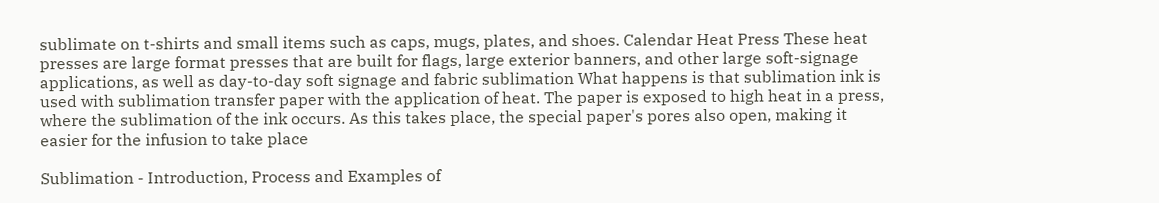sublimate on t-shirts and small items such as caps, mugs, plates, and shoes. Calendar Heat Press These heat presses are large format presses that are built for flags, large exterior banners, and other large soft-signage applications, as well as day-to-day soft signage and fabric sublimation What happens is that sublimation ink is used with sublimation transfer paper with the application of heat. The paper is exposed to high heat in a press, where the sublimation of the ink occurs. As this takes place, the special paper's pores also open, making it easier for the infusion to take place

Sublimation - Introduction, Process and Examples of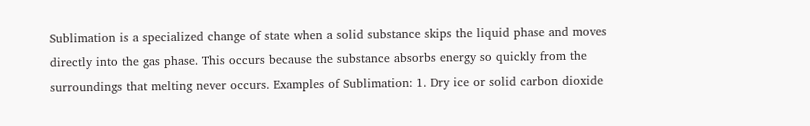Sublimation is a specialized change of state when a solid substance skips the liquid phase and moves directly into the gas phase. This occurs because the substance absorbs energy so quickly from the surroundings that melting never occurs. Examples of Sublimation: 1. Dry ice or solid carbon dioxide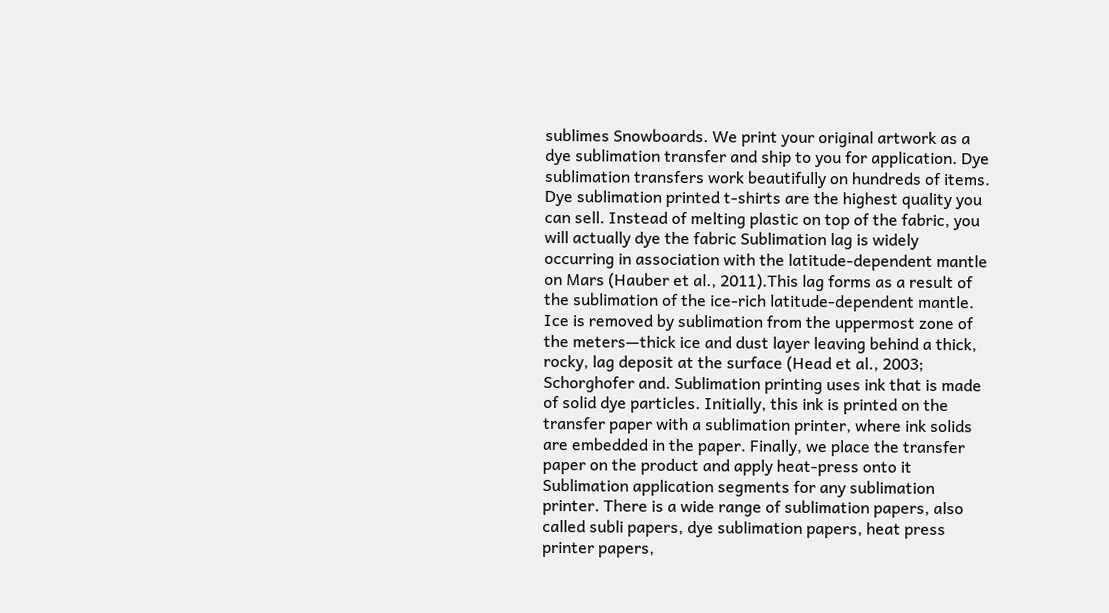sublimes Snowboards. We print your original artwork as a dye sublimation transfer and ship to you for application. Dye sublimation transfers work beautifully on hundreds of items. Dye sublimation printed t-shirts are the highest quality you can sell. Instead of melting plastic on top of the fabric, you will actually dye the fabric Sublimation lag is widely occurring in association with the latitude-dependent mantle on Mars (Hauber et al., 2011).This lag forms as a result of the sublimation of the ice-rich latitude-dependent mantle. Ice is removed by sublimation from the uppermost zone of the meters—thick ice and dust layer leaving behind a thick, rocky, lag deposit at the surface (Head et al., 2003; Schorghofer and. Sublimation printing uses ink that is made of solid dye particles. Initially, this ink is printed on the transfer paper with a sublimation printer, where ink solids are embedded in the paper. Finally, we place the transfer paper on the product and apply heat-press onto it Sublimation application segments for any sublimation printer. There is a wide range of sublimation papers, also called subli papers, dye sublimation papers, heat press printer papers,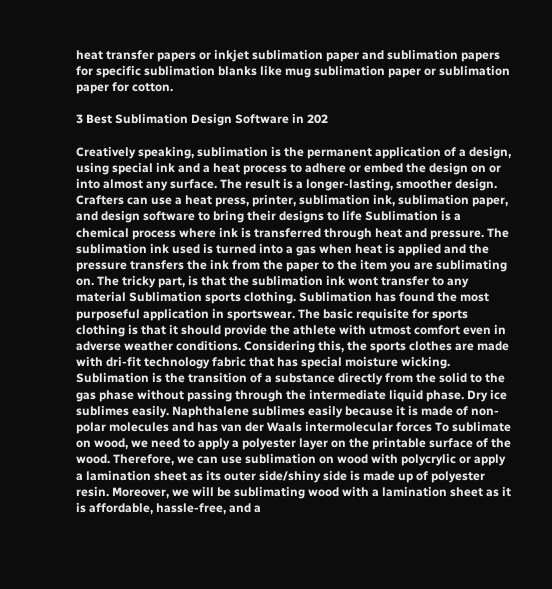heat transfer papers or inkjet sublimation paper and sublimation papers for specific sublimation blanks like mug sublimation paper or sublimation paper for cotton.

3 Best Sublimation Design Software in 202

Creatively speaking, sublimation is the permanent application of a design, using special ink and a heat process to adhere or embed the design on or into almost any surface. The result is a longer-lasting, smoother design. Crafters can use a heat press, printer, sublimation ink, sublimation paper, and design software to bring their designs to life Sublimation is a chemical process where ink is transferred through heat and pressure. The sublimation ink used is turned into a gas when heat is applied and the pressure transfers the ink from the paper to the item you are sublimating on. The tricky part, is that the sublimation ink wont transfer to any material Sublimation sports clothing. Sublimation has found the most purposeful application in sportswear. The basic requisite for sports clothing is that it should provide the athlete with utmost comfort even in adverse weather conditions. Considering this, the sports clothes are made with dri-fit technology fabric that has special moisture wicking. Sublimation is the transition of a substance directly from the solid to the gas phase without passing through the intermediate liquid phase. Dry ice sublimes easily. Naphthalene sublimes easily because it is made of non-polar molecules and has van der Waals intermolecular forces To sublimate on wood, we need to apply a polyester layer on the printable surface of the wood. Therefore, we can use sublimation on wood with polycrylic or apply a lamination sheet as its outer side/shiny side is made up of polyester resin. Moreover, we will be sublimating wood with a lamination sheet as it is affordable, hassle-free, and a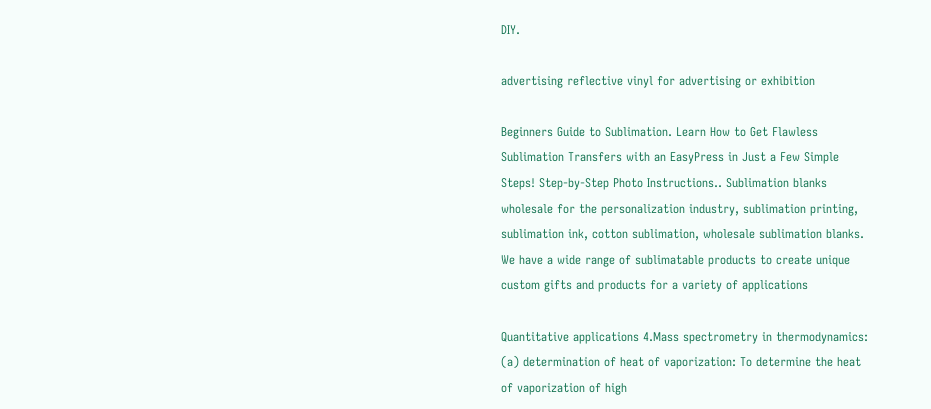DIY.

advertising reflective vinyl for advertising or exhibition

Beginners Guide to Sublimation. Learn How to Get Flawless Sublimation Transfers with an EasyPress in Just a Few Simple Steps! Step-by-Step Photo Instructions.. Sublimation blanks wholesale for the personalization industry, sublimation printing, sublimation ink, cotton sublimation, wholesale sublimation blanks. We have a wide range of sublimatable products to create unique custom gifts and products for a variety of applications

Quantitative applications 4.Mass spectrometry in thermodynamics: (a) determination of heat of vaporization: To determine the heat of vaporization of high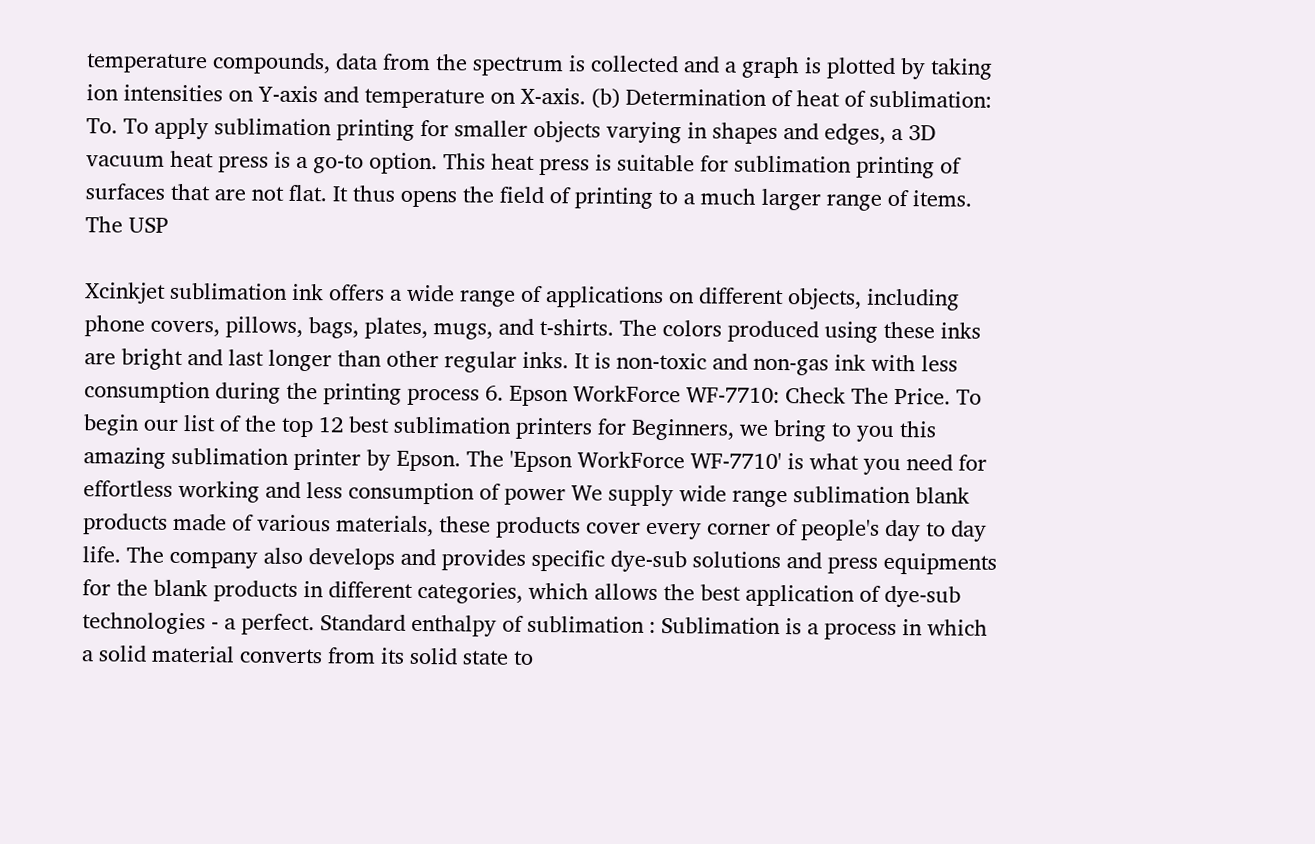temperature compounds, data from the spectrum is collected and a graph is plotted by taking ion intensities on Y-axis and temperature on X-axis. (b) Determination of heat of sublimation: To. To apply sublimation printing for smaller objects varying in shapes and edges, a 3D vacuum heat press is a go-to option. This heat press is suitable for sublimation printing of surfaces that are not flat. It thus opens the field of printing to a much larger range of items. The USP

Xcinkjet sublimation ink offers a wide range of applications on different objects, including phone covers, pillows, bags, plates, mugs, and t-shirts. The colors produced using these inks are bright and last longer than other regular inks. It is non-toxic and non-gas ink with less consumption during the printing process 6. Epson WorkForce WF-7710: Check The Price. To begin our list of the top 12 best sublimation printers for Beginners, we bring to you this amazing sublimation printer by Epson. The 'Epson WorkForce WF-7710' is what you need for effortless working and less consumption of power We supply wide range sublimation blank products made of various materials, these products cover every corner of people's day to day life. The company also develops and provides specific dye-sub solutions and press equipments for the blank products in different categories, which allows the best application of dye-sub technologies - a perfect. Standard enthalpy of sublimation : Sublimation is a process in which a solid material converts from its solid state to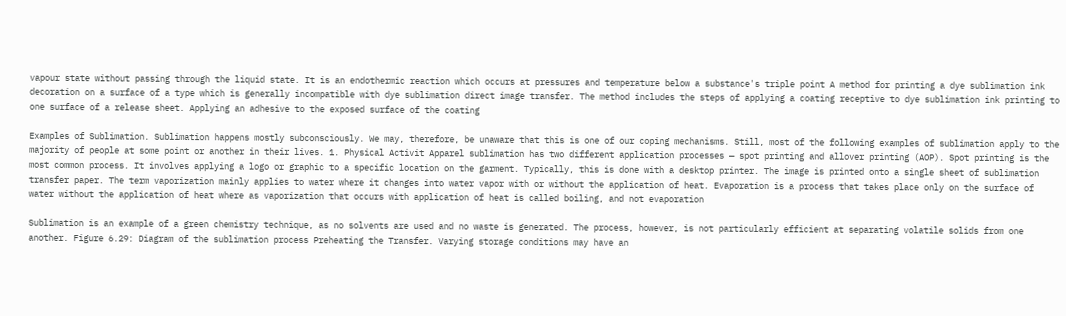vapour state without passing through the liquid state. It is an endothermic reaction which occurs at pressures and temperature below a substance's triple point A method for printing a dye sublimation ink decoration on a surface of a type which is generally incompatible with dye sublimation direct image transfer. The method includes the steps of applying a coating receptive to dye sublimation ink printing to one surface of a release sheet. Applying an adhesive to the exposed surface of the coating

Examples of Sublimation. Sublimation happens mostly subconsciously. We may, therefore, be unaware that this is one of our coping mechanisms. Still, most of the following examples of sublimation apply to the majority of people at some point or another in their lives. 1. Physical Activit Apparel sublimation has two different application processes — spot printing and allover printing (AOP). Spot printing is the most common process. It involves applying a logo or graphic to a specific location on the garment. Typically, this is done with a desktop printer. The image is printed onto a single sheet of sublimation transfer paper. The term vaporization mainly applies to water where it changes into water vapor with or without the application of heat. Evaporation is a process that takes place only on the surface of water without the application of heat where as vaporization that occurs with application of heat is called boiling, and not evaporation

Sublimation is an example of a green chemistry technique, as no solvents are used and no waste is generated. The process, however, is not particularly efficient at separating volatile solids from one another. Figure 6.29: Diagram of the sublimation process Preheating the Transfer. Varying storage conditions may have an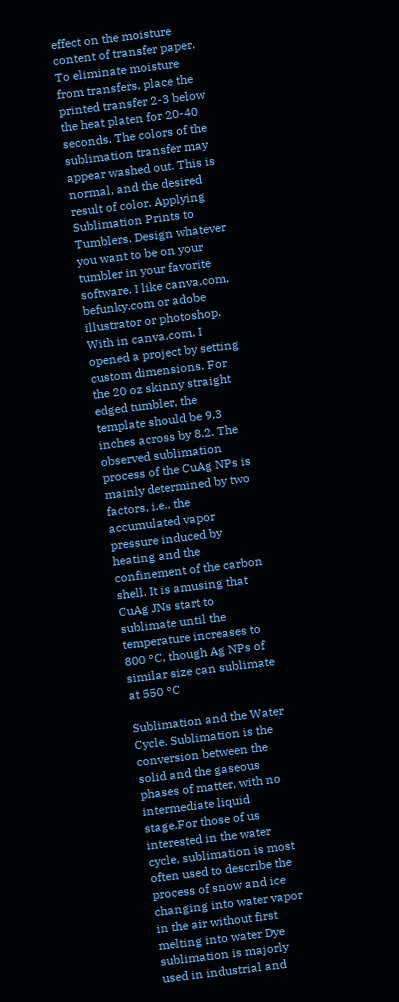effect on the moisture content of transfer paper. To eliminate moisture from transfers, place the printed transfer 2-3 below the heat platen for 20-40 seconds. The colors of the sublimation transfer may appear washed out. This is normal, and the desired result of color. Applying Sublimation Prints to Tumblers. Design whatever you want to be on your tumbler in your favorite software. I like canva.com, befunky.com or adobe illustrator or photoshop. With in canva.com, I opened a project by setting custom dimensions. For the 20 oz skinny straight edged tumbler, the template should be 9.3 inches across by 8.2. The observed sublimation process of the CuAg NPs is mainly determined by two factors, i.e., the accumulated vapor pressure induced by heating and the confinement of the carbon shell. It is amusing that CuAg JNs start to sublimate until the temperature increases to 800 °C, though Ag NPs of similar size can sublimate at 550 °C

Sublimation and the Water Cycle. Sublimation is the conversion between the solid and the gaseous phases of matter, with no intermediate liquid stage.For those of us interested in the water cycle, sublimation is most often used to describe the process of snow and ice changing into water vapor in the air without first melting into water Dye sublimation is majorly used in industrial and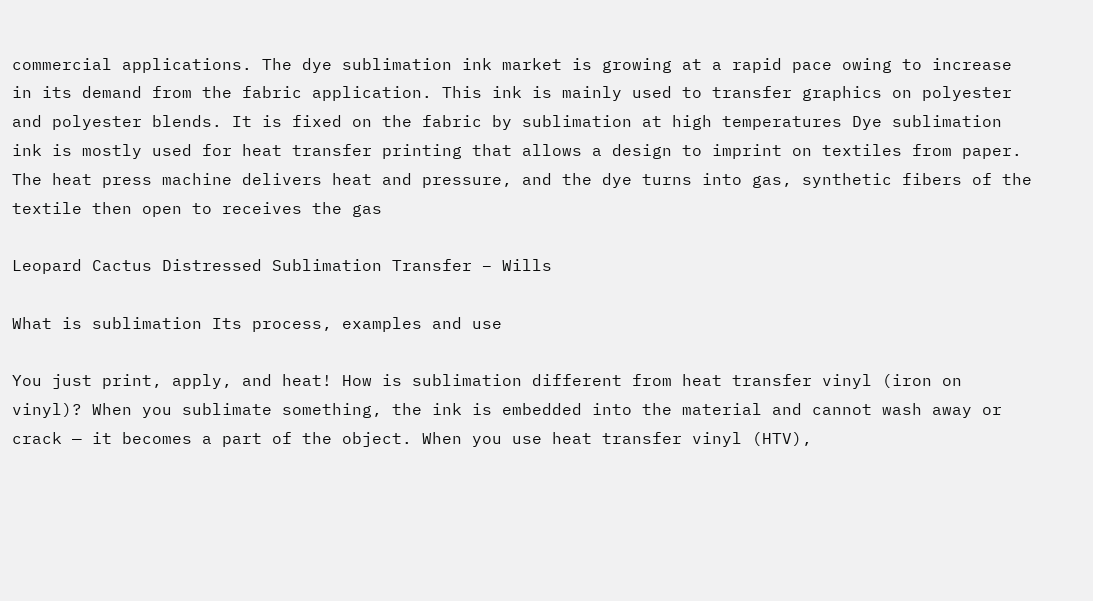commercial applications. The dye sublimation ink market is growing at a rapid pace owing to increase in its demand from the fabric application. This ink is mainly used to transfer graphics on polyester and polyester blends. It is fixed on the fabric by sublimation at high temperatures Dye sublimation ink is mostly used for heat transfer printing that allows a design to imprint on textiles from paper. The heat press machine delivers heat and pressure, and the dye turns into gas, synthetic fibers of the textile then open to receives the gas

Leopard Cactus Distressed Sublimation Transfer – Wills

What is sublimation Its process, examples and use

You just print, apply, and heat! How is sublimation different from heat transfer vinyl (iron on vinyl)? When you sublimate something, the ink is embedded into the material and cannot wash away or crack — it becomes a part of the object. When you use heat transfer vinyl (HTV),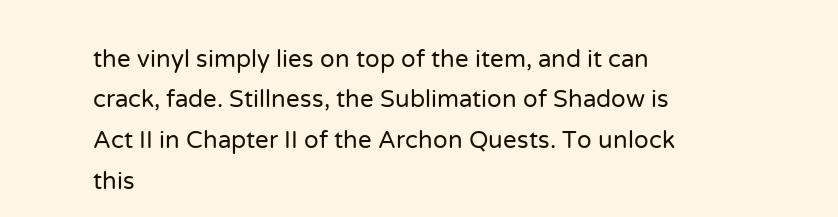the vinyl simply lies on top of the item, and it can crack, fade. Stillness, the Sublimation of Shadow is Act II in Chapter II of the Archon Quests. To unlock this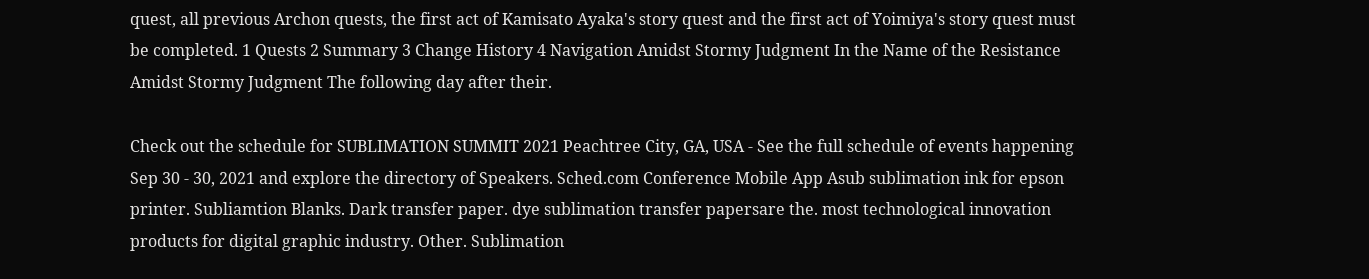quest, all previous Archon quests, the first act of Kamisato Ayaka's story quest and the first act of Yoimiya's story quest must be completed. 1 Quests 2 Summary 3 Change History 4 Navigation Amidst Stormy Judgment In the Name of the Resistance Amidst Stormy Judgment The following day after their.

Check out the schedule for SUBLIMATION SUMMIT 2021 Peachtree City, GA, USA - See the full schedule of events happening Sep 30 - 30, 2021 and explore the directory of Speakers. Sched.com Conference Mobile App Asub sublimation ink for epson printer. Subliamtion Blanks. Dark transfer paper. dye sublimation transfer papersare the. most technological innovation products for digital graphic industry. Other. Sublimation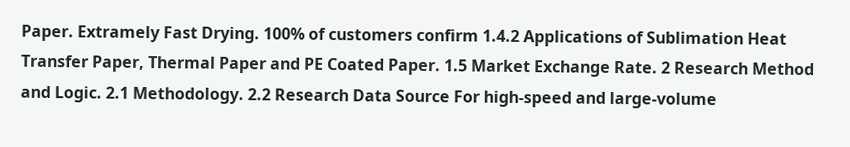Paper. Extramely Fast Drying. 100% of customers confirm 1.4.2 Applications of Sublimation Heat Transfer Paper, Thermal Paper and PE Coated Paper. 1.5 Market Exchange Rate. 2 Research Method and Logic. 2.1 Methodology. 2.2 Research Data Source For high-speed and large-volume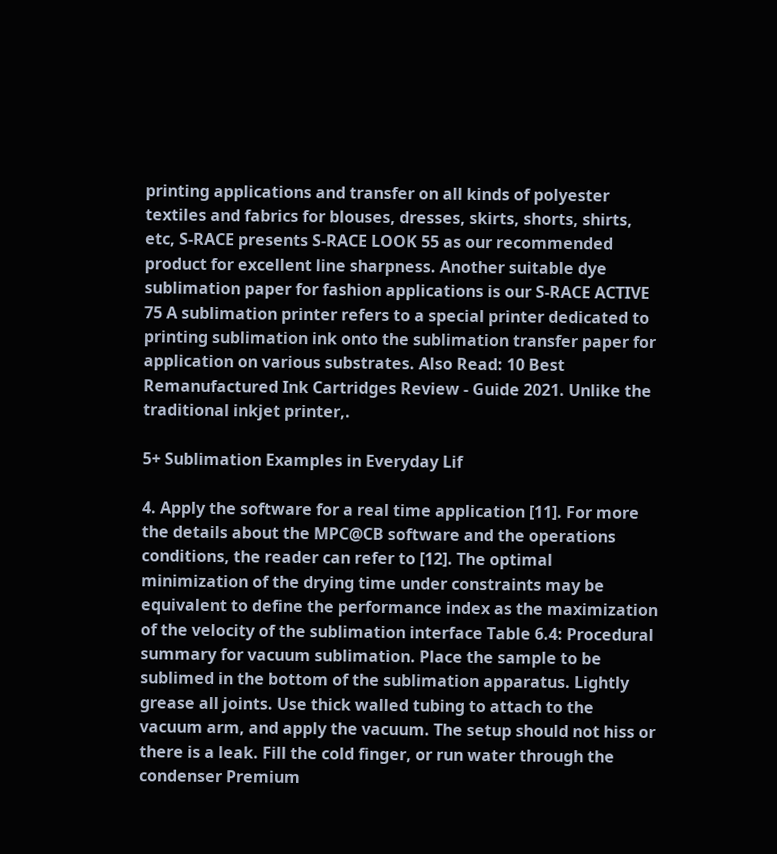printing applications and transfer on all kinds of polyester textiles and fabrics for blouses, dresses, skirts, shorts, shirts, etc, S-RACE presents S-RACE LOOK 55 as our recommended product for excellent line sharpness. Another suitable dye sublimation paper for fashion applications is our S-RACE ACTIVE 75 A sublimation printer refers to a special printer dedicated to printing sublimation ink onto the sublimation transfer paper for application on various substrates. Also Read: 10 Best Remanufactured Ink Cartridges Review - Guide 2021. Unlike the traditional inkjet printer,.

5+ Sublimation Examples in Everyday Lif

4. Apply the software for a real time application [11]. For more the details about the MPC@CB software and the operations conditions, the reader can refer to [12]. The optimal minimization of the drying time under constraints may be equivalent to define the performance index as the maximization of the velocity of the sublimation interface Table 6.4: Procedural summary for vacuum sublimation. Place the sample to be sublimed in the bottom of the sublimation apparatus. Lightly grease all joints. Use thick walled tubing to attach to the vacuum arm, and apply the vacuum. The setup should not hiss or there is a leak. Fill the cold finger, or run water through the condenser Premium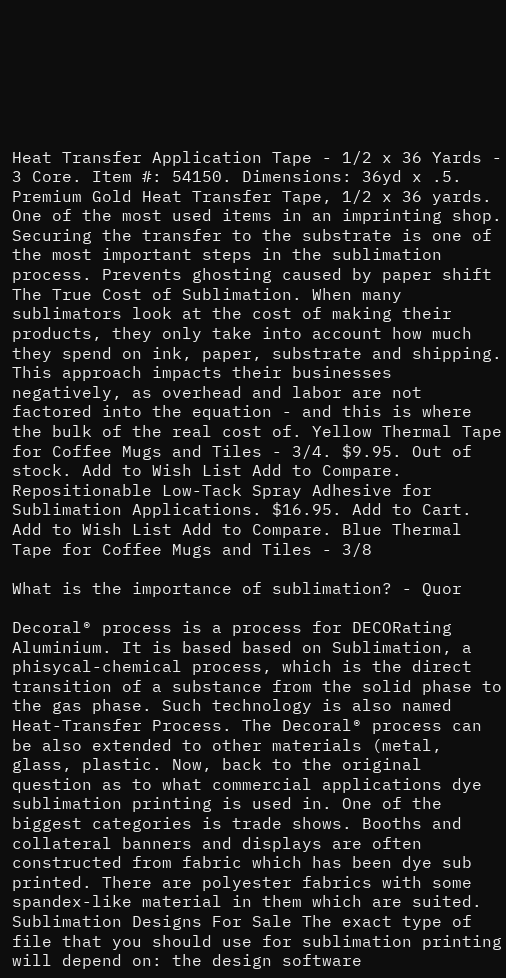Heat Transfer Application Tape - 1/2 x 36 Yards - 3 Core. Item #: 54150. Dimensions: 36yd x .5. Premium Gold Heat Transfer Tape, 1/2 x 36 yards. One of the most used items in an imprinting shop. Securing the transfer to the substrate is one of the most important steps in the sublimation process. Prevents ghosting caused by paper shift The True Cost of Sublimation. When many sublimators look at the cost of making their products, they only take into account how much they spend on ink, paper, substrate and shipping. This approach impacts their businesses negatively, as overhead and labor are not factored into the equation - and this is where the bulk of the real cost of. Yellow Thermal Tape for Coffee Mugs and Tiles - 3/4. $9.95. Out of stock. Add to Wish List Add to Compare. Repositionable Low-Tack Spray Adhesive for Sublimation Applications. $16.95. Add to Cart. Add to Wish List Add to Compare. Blue Thermal Tape for Coffee Mugs and Tiles - 3/8

What is the importance of sublimation? - Quor

Decoral® process is a process for DECORating Aluminium. It is based based on Sublimation, a phisycal-chemical process, which is the direct transition of a substance from the solid phase to the gas phase. Such technology is also named Heat-Transfer Process. The Decoral® process can be also extended to other materials (metal, glass, plastic. Now, back to the original question as to what commercial applications dye sublimation printing is used in. One of the biggest categories is trade shows. Booths and collateral banners and displays are often constructed from fabric which has been dye sub printed. There are polyester fabrics with some spandex-like material in them which are suited. Sublimation Designs For Sale The exact type of file that you should use for sublimation printing will depend on: the design software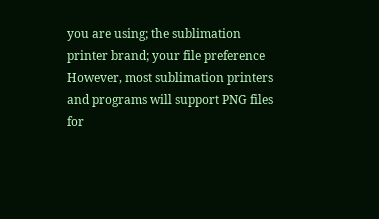you are using; the sublimation printer brand; your file preference However, most sublimation printers and programs will support PNG files for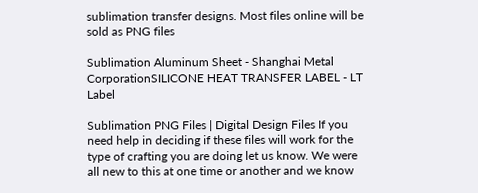sublimation transfer designs. Most files online will be sold as PNG files

Sublimation Aluminum Sheet - Shanghai Metal CorporationSILICONE HEAT TRANSFER LABEL - LT Label

Sublimation PNG Files | Digital Design Files If you need help in deciding if these files will work for the type of crafting you are doing let us know. We were all new to this at one time or another and we know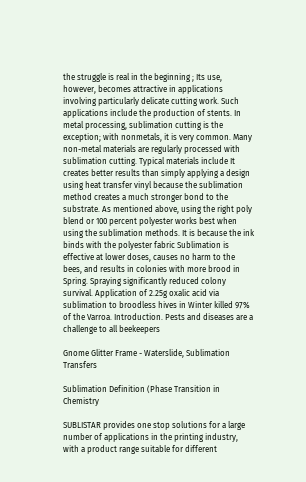the struggle is real in the beginning ; Its use, however, becomes attractive in applications involving particularly delicate cutting work. Such applications include the production of stents. In metal processing, sublimation cutting is the exception; with nonmetals, it is very common. Many non-metal materials are regularly processed with sublimation cutting. Typical materials include It creates better results than simply applying a design using heat transfer vinyl because the sublimation method creates a much stronger bond to the substrate. As mentioned above, using the right poly blend or 100 percent polyester works best when using the sublimation methods. It is because the ink binds with the polyester fabric Sublimation is effective at lower doses, causes no harm to the bees, and results in colonies with more brood in Spring. Spraying significantly reduced colony survival. Application of 2.25g oxalic acid via sublimation to broodless hives in Winter killed 97% of the Varroa. Introduction. Pests and diseases are a challenge to all beekeepers

Gnome Glitter Frame - Waterslide, Sublimation Transfers

Sublimation Definition (Phase Transition in Chemistry

SUBLISTAR provides one stop solutions for a large number of applications in the printing industry, with a product range suitable for different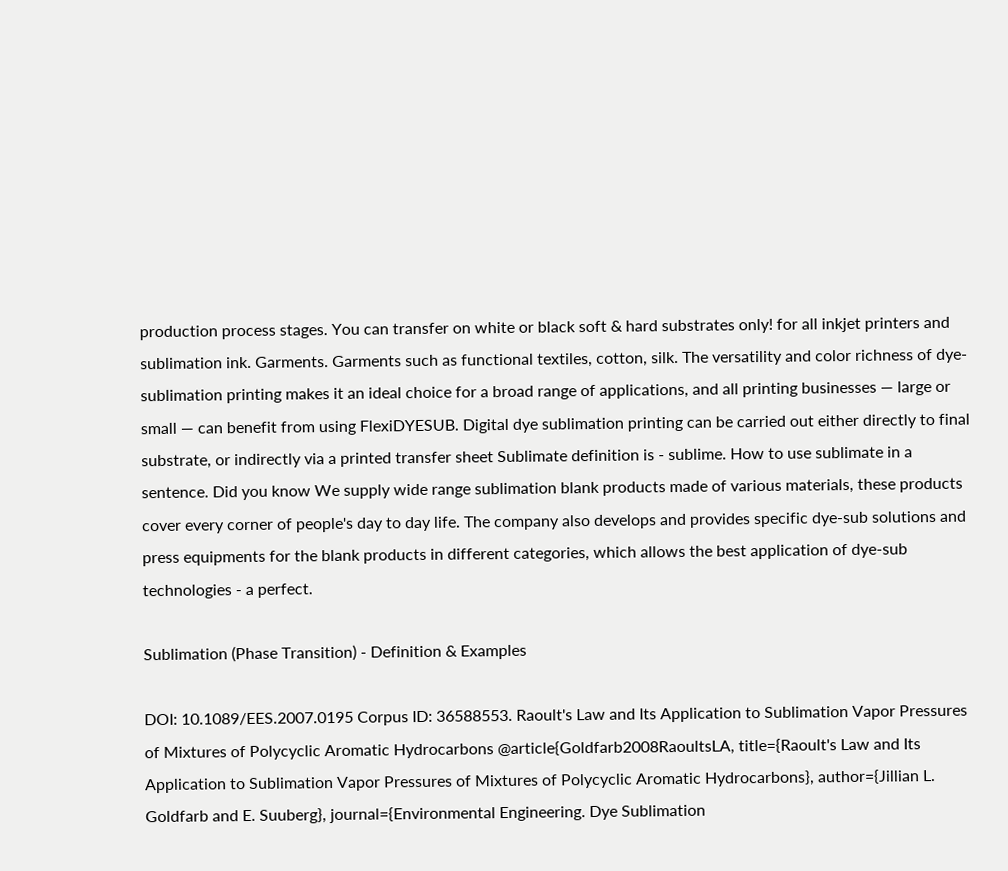production process stages. You can transfer on white or black soft & hard substrates only! for all inkjet printers and sublimation ink. Garments. Garments such as functional textiles, cotton, silk. The versatility and color richness of dye-sublimation printing makes it an ideal choice for a broad range of applications, and all printing businesses — large or small — can benefit from using FlexiDYESUB. Digital dye sublimation printing can be carried out either directly to final substrate, or indirectly via a printed transfer sheet Sublimate definition is - sublime. How to use sublimate in a sentence. Did you know We supply wide range sublimation blank products made of various materials, these products cover every corner of people's day to day life. The company also develops and provides specific dye-sub solutions and press equipments for the blank products in different categories, which allows the best application of dye-sub technologies - a perfect.

Sublimation (Phase Transition) - Definition & Examples

DOI: 10.1089/EES.2007.0195 Corpus ID: 36588553. Raoult's Law and Its Application to Sublimation Vapor Pressures of Mixtures of Polycyclic Aromatic Hydrocarbons @article{Goldfarb2008RaoultsLA, title={Raoult's Law and Its Application to Sublimation Vapor Pressures of Mixtures of Polycyclic Aromatic Hydrocarbons}, author={Jillian L. Goldfarb and E. Suuberg}, journal={Environmental Engineering. Dye Sublimation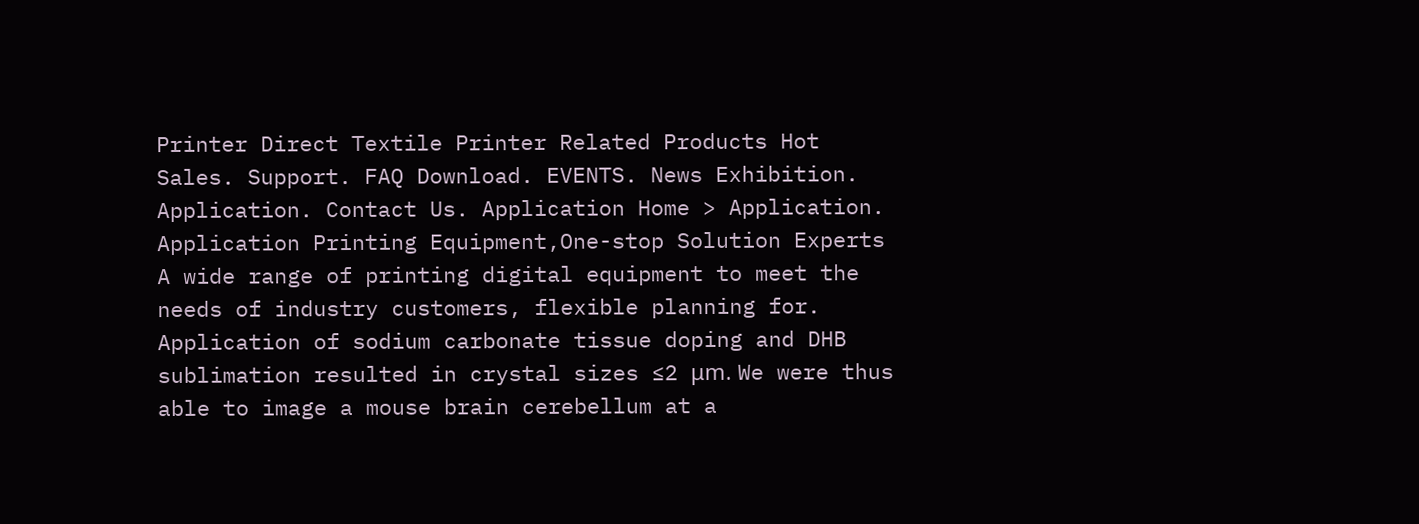Printer Direct Textile Printer Related Products Hot Sales. Support. FAQ Download. EVENTS. News Exhibition. Application. Contact Us. Application Home > Application. Application Printing Equipment,One-stop Solution Experts A wide range of printing digital equipment to meet the needs of industry customers, flexible planning for. Application of sodium carbonate tissue doping and DHB sublimation resulted in crystal sizes ≤2 μm. We were thus able to image a mouse brain cerebellum at a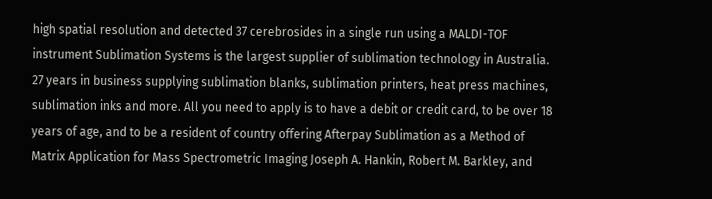high spatial resolution and detected 37 cerebrosides in a single run using a MALDI-TOF instrument Sublimation Systems is the largest supplier of sublimation technology in Australia. 27 years in business supplying sublimation blanks, sublimation printers, heat press machines, sublimation inks and more. All you need to apply is to have a debit or credit card, to be over 18 years of age, and to be a resident of country offering Afterpay Sublimation as a Method of Matrix Application for Mass Spectrometric Imaging Joseph A. Hankin, Robert M. Barkley, and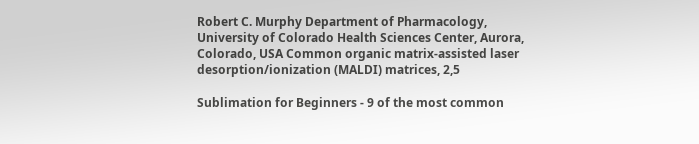Robert C. Murphy Department of Pharmacology, University of Colorado Health Sciences Center, Aurora, Colorado, USA Common organic matrix-assisted laser desorption/ionization (MALDI) matrices, 2,5

Sublimation for Beginners - 9 of the most common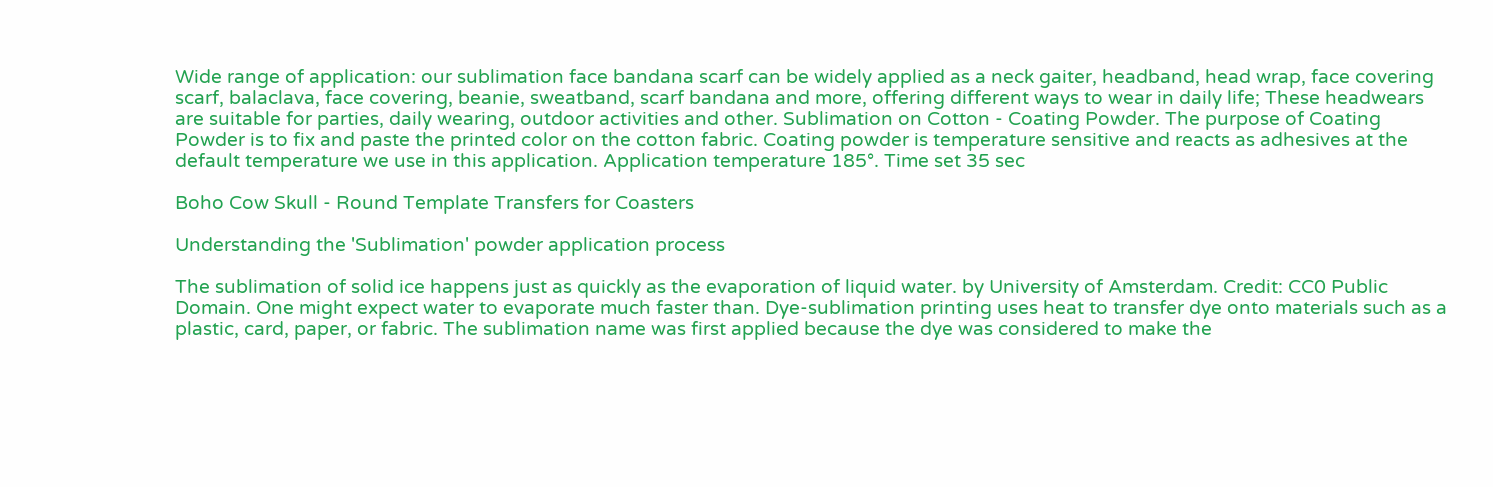Wide range of application: our sublimation face bandana scarf can be widely applied as a neck gaiter, headband, head wrap, face covering scarf, balaclava, face covering, beanie, sweatband, scarf bandana and more, offering different ways to wear in daily life; These headwears are suitable for parties, daily wearing, outdoor activities and other. Sublimation on Cotton - Coating Powder. The purpose of Coating Powder is to fix and paste the printed color on the cotton fabric. Coating powder is temperature sensitive and reacts as adhesives at the default temperature we use in this application. Application temperature 185°. Time set 35 sec

Boho Cow Skull - Round Template Transfers for Coasters

Understanding the 'Sublimation' powder application process

The sublimation of solid ice happens just as quickly as the evaporation of liquid water. by University of Amsterdam. Credit: CC0 Public Domain. One might expect water to evaporate much faster than. Dye-sublimation printing uses heat to transfer dye onto materials such as a plastic, card, paper, or fabric. The sublimation name was first applied because the dye was considered to make the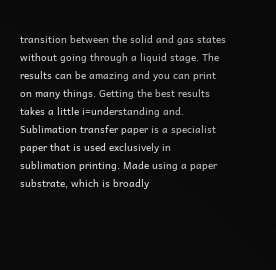transition between the solid and gas states without going through a liquid stage. The results can be amazing and you can print on many things. Getting the best results takes a little i=understanding and. Sublimation transfer paper is a specialist paper that is used exclusively in sublimation printing. Made using a paper substrate, which is broadly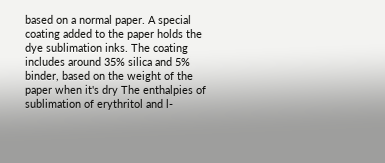based on a normal paper. A special coating added to the paper holds the dye sublimation inks. The coating includes around 35% silica and 5% binder, based on the weight of the paper when it's dry The enthalpies of sublimation of erythritol and l-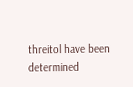threitol have been determined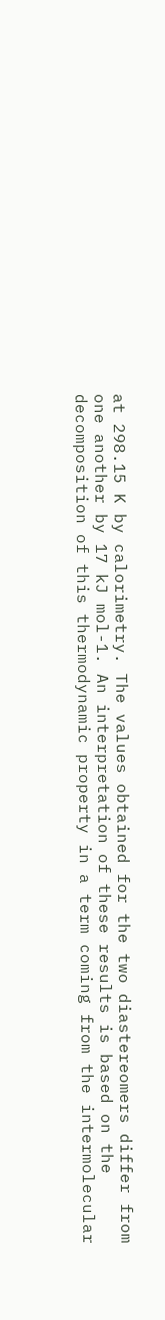at 298.15 K by calorimetry. The values obtained for the two diastereomers differ from one another by 17 kJ mol-1. An interpretation of these results is based on the decomposition of this thermodynamic property in a term coming from the intermolecular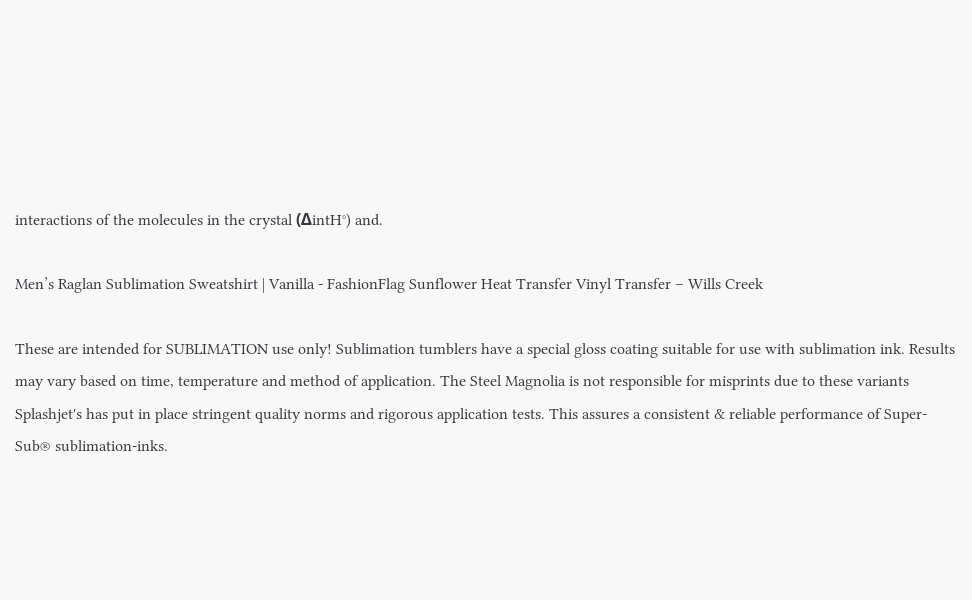interactions of the molecules in the crystal (ΔintH°) and.

Men’s Raglan Sublimation Sweatshirt | Vanilla - FashionFlag Sunflower Heat Transfer Vinyl Transfer – Wills Creek

These are intended for SUBLIMATION use only! Sublimation tumblers have a special gloss coating suitable for use with sublimation ink. Results may vary based on time, temperature and method of application. The Steel Magnolia is not responsible for misprints due to these variants Splashjet's has put in place stringent quality norms and rigorous application tests. This assures a consistent & reliable performance of Super-Sub® sublimation-inks.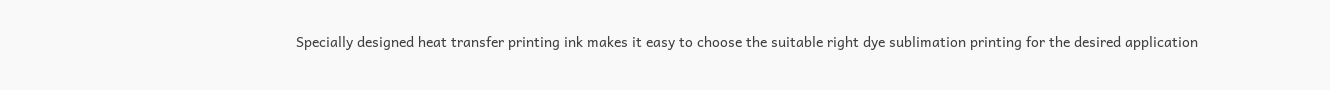Specially designed heat transfer printing ink makes it easy to choose the suitable right dye sublimation printing for the desired application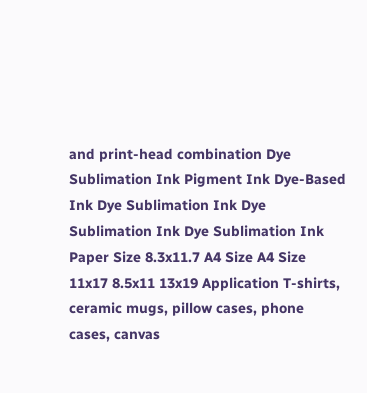and print-head combination Dye Sublimation Ink Pigment Ink Dye-Based Ink Dye Sublimation Ink Dye Sublimation Ink Dye Sublimation Ink Paper Size 8.3x11.7 A4 Size A4 Size 11x17 8.5x11 13x19 Application T-shirts, ceramic mugs, pillow cases, phone cases, canvas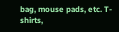bag, mouse pads, etc. T-shirts,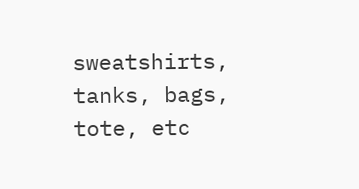sweatshirts, tanks, bags, tote, etc